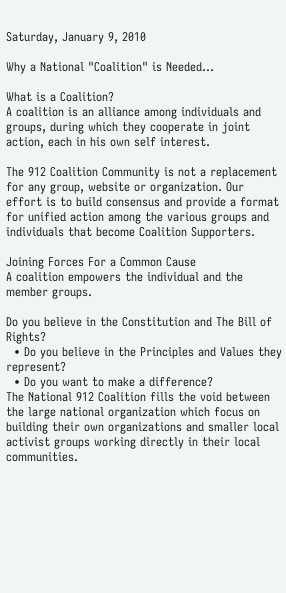Saturday, January 9, 2010

Why a National "Coalition" is Needed...

What is a Coalition?
A coalition is an alliance among individuals and groups, during which they cooperate in joint action, each in his own self interest.

The 912 Coalition Community is not a replacement for any group, website or organization. Our effort is to build consensus and provide a format for unified action among the various groups and individuals that become Coalition Supporters.

Joining Forces For a Common Cause
A coalition empowers the individual and the member groups.

Do you believe in the Constitution and The Bill of Rights?
  • Do you believe in the Principles and Values they represent?
  • Do you want to make a difference?
The National 912 Coalition fills the void between the large national organization which focus on building their own organizations and smaller local activist groups working directly in their local communities.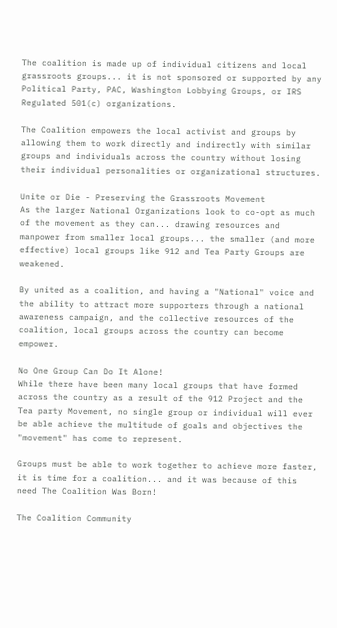The coalition is made up of individual citizens and local grassroots groups... it is not sponsored or supported by any Political Party, PAC, Washington Lobbying Groups, or IRS Regulated 501(c) organizations.

The Coalition empowers the local activist and groups by allowing them to work directly and indirectly with similar groups and individuals across the country without losing their individual personalities or organizational structures.

Unite or Die - Preserving the Grassroots Movement
As the larger National Organizations look to co-opt as much of the movement as they can... drawing resources and manpower from smaller local groups... the smaller (and more effective) local groups like 912 and Tea Party Groups are weakened.

By united as a coalition, and having a "National" voice and the ability to attract more supporters through a national awareness campaign, and the collective resources of the coalition, local groups across the country can become empower.

No One Group Can Do It Alone!
While there have been many local groups that have formed across the country as a result of the 912 Project and the Tea party Movement, no single group or individual will ever be able achieve the multitude of goals and objectives the "movement" has come to represent.

Groups must be able to work together to achieve more faster, it is time for a coalition... and it was because of this need The Coalition Was Born!

The Coalition Community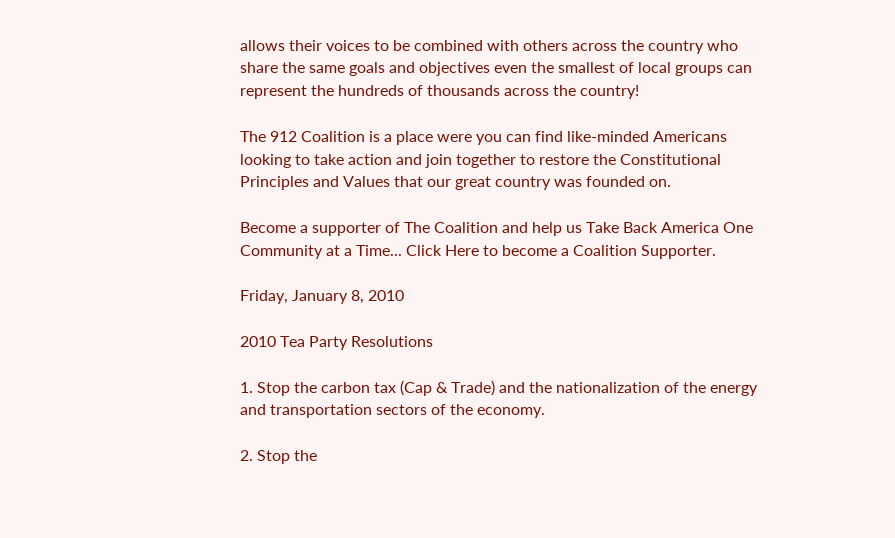allows their voices to be combined with others across the country who share the same goals and objectives even the smallest of local groups can represent the hundreds of thousands across the country!

The 912 Coalition is a place were you can find like-minded Americans looking to take action and join together to restore the Constitutional Principles and Values that our great country was founded on.

Become a supporter of The Coalition and help us Take Back America One Community at a Time... Click Here to become a Coalition Supporter.

Friday, January 8, 2010

2010 Tea Party Resolutions

1. Stop the carbon tax (Cap & Trade) and the nationalization of the energy and transportation sectors of the economy.

2. Stop the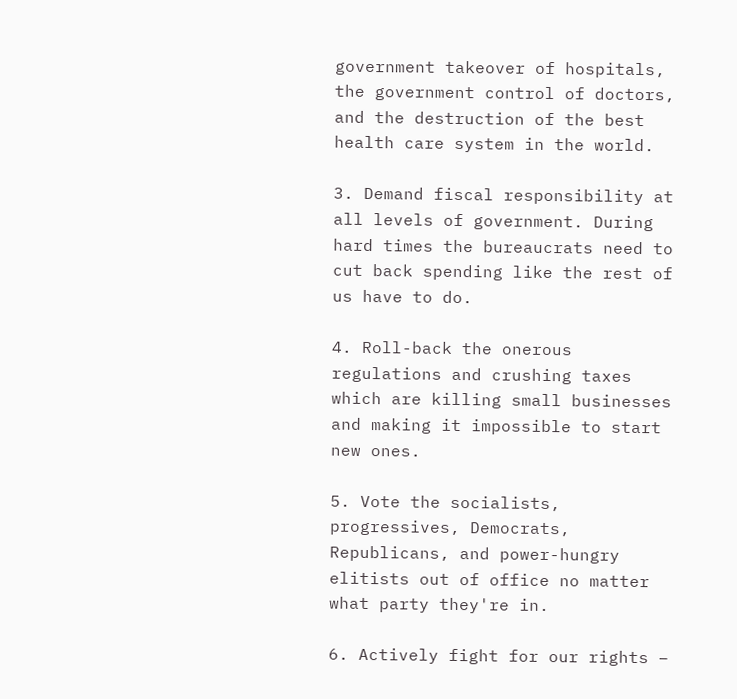government takeover of hospitals, the government control of doctors, and the destruction of the best health care system in the world.

3. Demand fiscal responsibility at all levels of government. During hard times the bureaucrats need to cut back spending like the rest of us have to do.

4. Roll-back the onerous regulations and crushing taxes which are killing small businesses and making it impossible to start new ones.

5. Vote the socialists, progressives, Democrats, Republicans, and power-hungry elitists out of office no matter what party they're in.

6. Actively fight for our rights –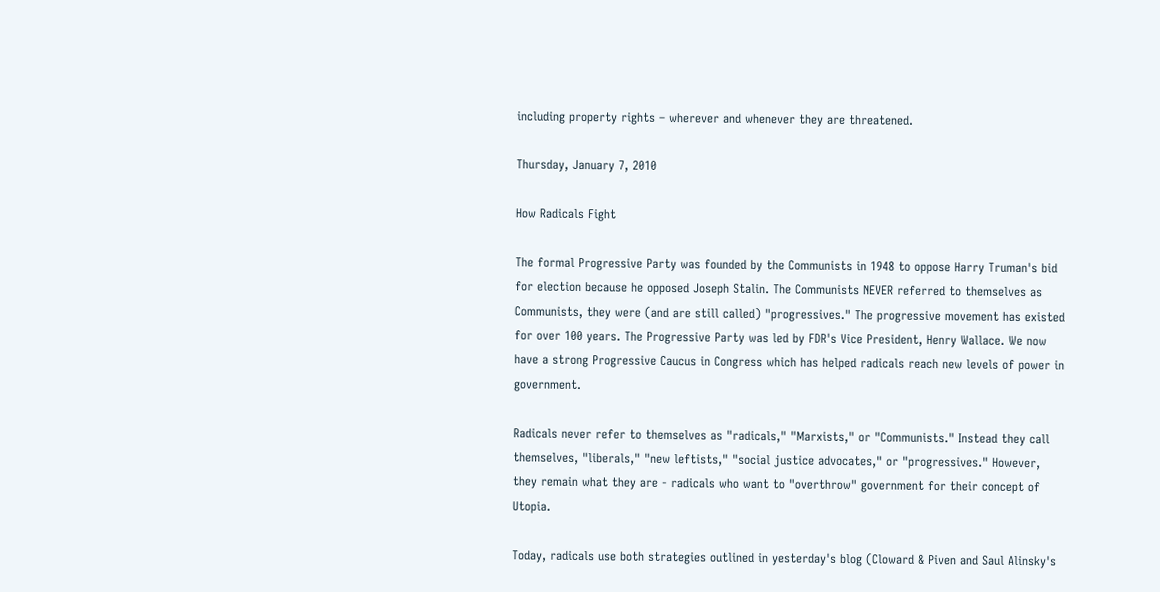including property rights – wherever and whenever they are threatened.

Thursday, January 7, 2010

How Radicals Fight

The formal Progressive Party was founded by the Communists in 1948 to oppose Harry Truman's bid for election because he opposed Joseph Stalin. The Communists NEVER referred to themselves as Communists, they were (and are still called) "progressives." The progressive movement has existed for over 100 years. The Progressive Party was led by FDR's Vice President, Henry Wallace. We now have a strong Progressive Caucus in Congress which has helped radicals reach new levels of power in government.

Radicals never refer to themselves as "radicals," "Marxists," or "Communists." Instead they call themselves, "liberals," "new leftists," "social justice advocates," or "progressives." However, they remain what they are - radicals who want to "overthrow" government for their concept of Utopia.

Today, radicals use both strategies outlined in yesterday's blog (Cloward & Piven and Saul Alinsky's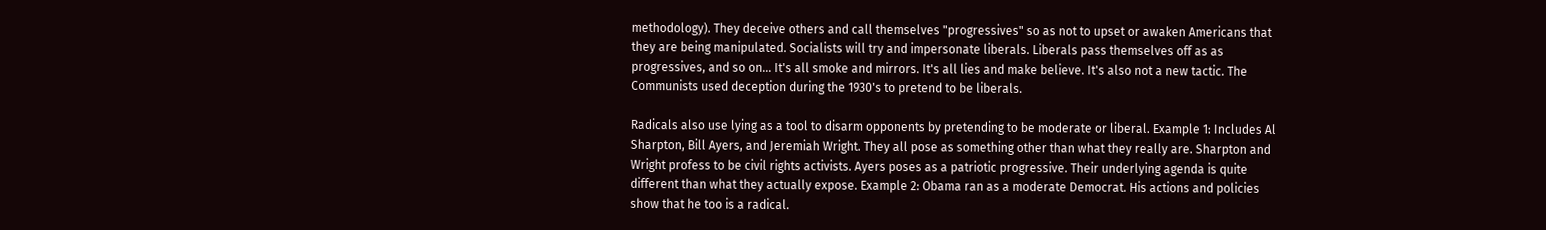methodology). They deceive others and call themselves "progressives" so as not to upset or awaken Americans that they are being manipulated. Socialists will try and impersonate liberals. Liberals pass themselves off as as progressives, and so on... It's all smoke and mirrors. It's all lies and make believe. It's also not a new tactic. The Communists used deception during the 1930's to pretend to be liberals.

Radicals also use lying as a tool to disarm opponents by pretending to be moderate or liberal. Example 1: Includes Al Sharpton, Bill Ayers, and Jeremiah Wright. They all pose as something other than what they really are. Sharpton and Wright profess to be civil rights activists. Ayers poses as a patriotic progressive. Their underlying agenda is quite different than what they actually expose. Example 2: Obama ran as a moderate Democrat. His actions and policies show that he too is a radical.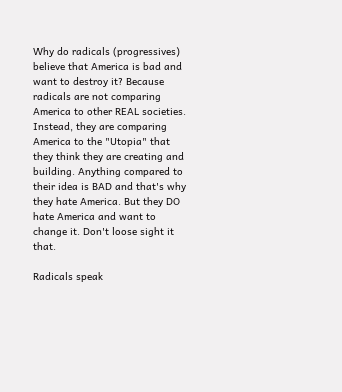Why do radicals (progressives) believe that America is bad and want to destroy it? Because radicals are not comparing America to other REAL societies. Instead, they are comparing America to the "Utopia" that they think they are creating and building. Anything compared to their idea is BAD and that's why they hate America. But they DO hate America and want to change it. Don't loose sight it that.

Radicals speak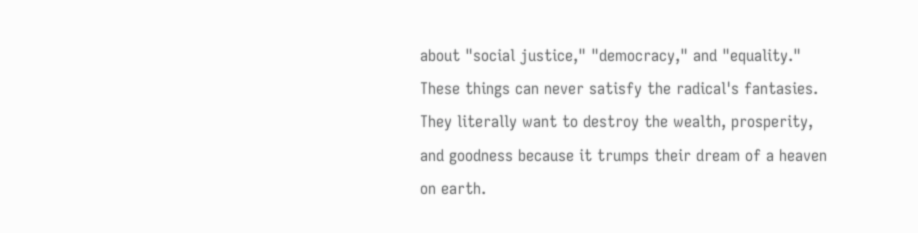about "social justice," "democracy," and "equality." These things can never satisfy the radical's fantasies. They literally want to destroy the wealth, prosperity, and goodness because it trumps their dream of a heaven on earth.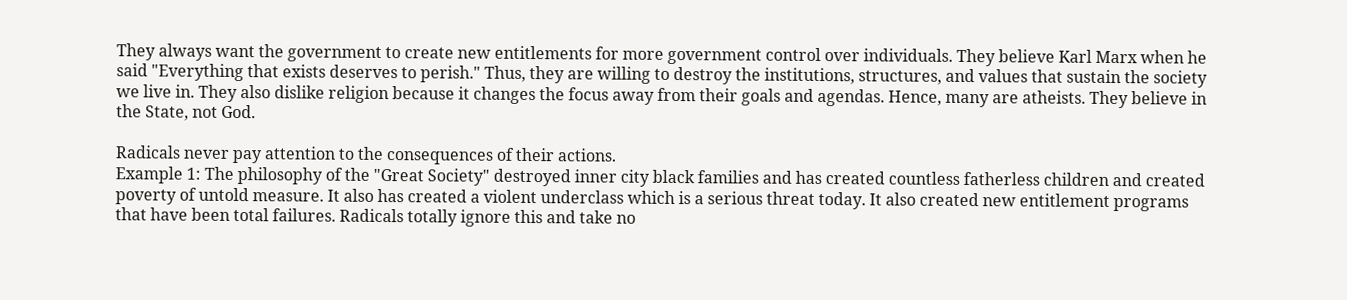They always want the government to create new entitlements for more government control over individuals. They believe Karl Marx when he said "Everything that exists deserves to perish." Thus, they are willing to destroy the institutions, structures, and values that sustain the society we live in. They also dislike religion because it changes the focus away from their goals and agendas. Hence, many are atheists. They believe in the State, not God.

Radicals never pay attention to the consequences of their actions.
Example 1: The philosophy of the "Great Society" destroyed inner city black families and has created countless fatherless children and created poverty of untold measure. It also has created a violent underclass which is a serious threat today. It also created new entitlement programs that have been total failures. Radicals totally ignore this and take no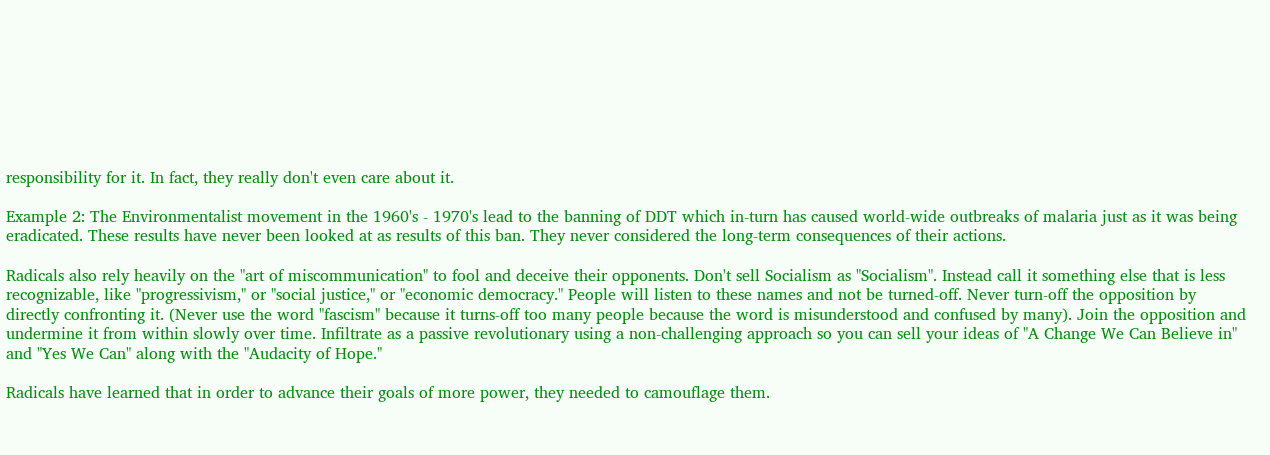responsibility for it. In fact, they really don't even care about it.

Example 2: The Environmentalist movement in the 1960's - 1970's lead to the banning of DDT which in-turn has caused world-wide outbreaks of malaria just as it was being eradicated. These results have never been looked at as results of this ban. They never considered the long-term consequences of their actions.

Radicals also rely heavily on the "art of miscommunication" to fool and deceive their opponents. Don't sell Socialism as "Socialism". Instead call it something else that is less recognizable, like "progressivism," or "social justice," or "economic democracy." People will listen to these names and not be turned-off. Never turn-off the opposition by directly confronting it. (Never use the word "fascism" because it turns-off too many people because the word is misunderstood and confused by many). Join the opposition and undermine it from within slowly over time. Infiltrate as a passive revolutionary using a non-challenging approach so you can sell your ideas of "A Change We Can Believe in" and "Yes We Can" along with the "Audacity of Hope."

Radicals have learned that in order to advance their goals of more power, they needed to camouflage them.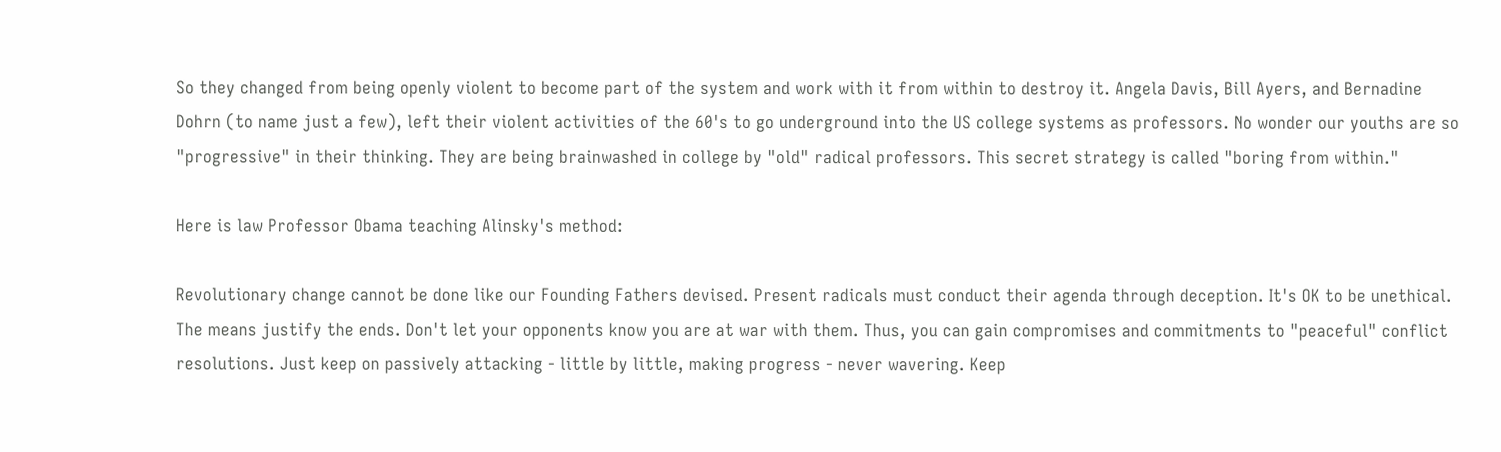So they changed from being openly violent to become part of the system and work with it from within to destroy it. Angela Davis, Bill Ayers, and Bernadine Dohrn (to name just a few), left their violent activities of the 60's to go underground into the US college systems as professors. No wonder our youths are so "progressive" in their thinking. They are being brainwashed in college by "old" radical professors. This secret strategy is called "boring from within."

Here is law Professor Obama teaching Alinsky's method:

Revolutionary change cannot be done like our Founding Fathers devised. Present radicals must conduct their agenda through deception. It's OK to be unethical. The means justify the ends. Don't let your opponents know you are at war with them. Thus, you can gain compromises and commitments to "peaceful" conflict resolutions. Just keep on passively attacking - little by little, making progress - never wavering. Keep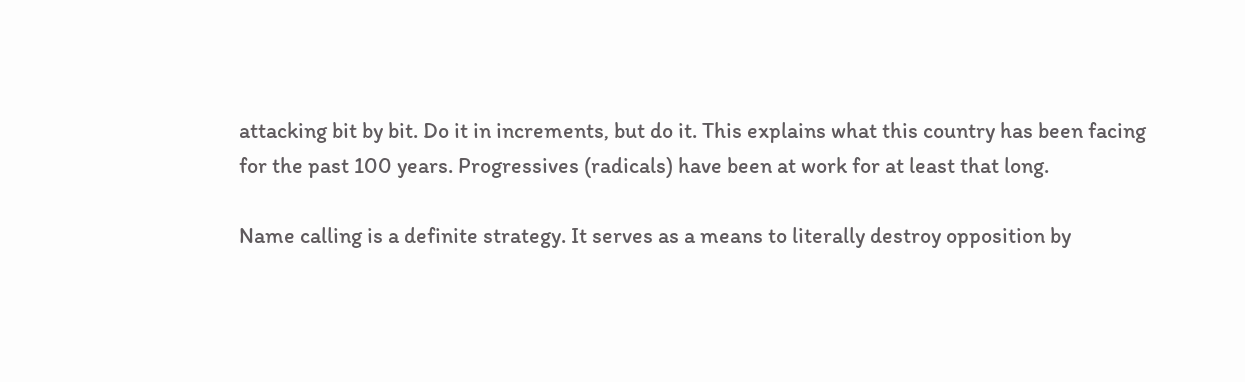attacking bit by bit. Do it in increments, but do it. This explains what this country has been facing for the past 100 years. Progressives (radicals) have been at work for at least that long.

Name calling is a definite strategy. It serves as a means to literally destroy opposition by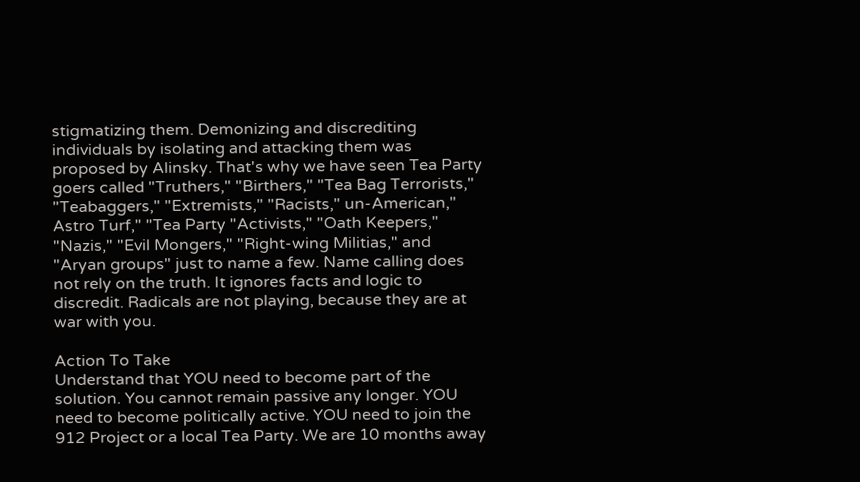stigmatizing them. Demonizing and discrediting individuals by isolating and attacking them was proposed by Alinsky. That's why we have seen Tea Party goers called "Truthers," "Birthers," "Tea Bag Terrorists," "Teabaggers," "Extremists," "Racists," un-American," Astro Turf," "Tea Party "Activists," "Oath Keepers," "Nazis," "Evil Mongers," "Right-wing Militias," and "Aryan groups" just to name a few. Name calling does not rely on the truth. It ignores facts and logic to discredit. Radicals are not playing, because they are at war with you.

Action To Take
Understand that YOU need to become part of the solution. You cannot remain passive any longer. YOU need to become politically active. YOU need to join the 912 Project or a local Tea Party. We are 10 months away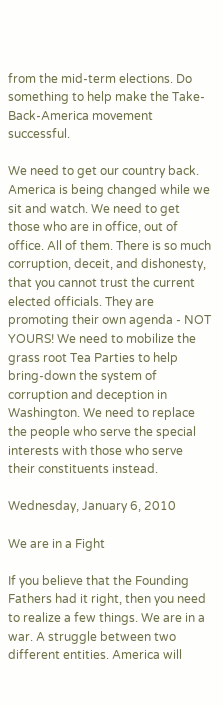from the mid-term elections. Do something to help make the Take-Back-America movement successful.

We need to get our country back. America is being changed while we sit and watch. We need to get those who are in office, out of office. All of them. There is so much corruption, deceit, and dishonesty, that you cannot trust the current elected officials. They are promoting their own agenda - NOT YOURS! We need to mobilize the grass root Tea Parties to help bring-down the system of corruption and deception in Washington. We need to replace the people who serve the special interests with those who serve their constituents instead.

Wednesday, January 6, 2010

We are in a Fight

If you believe that the Founding Fathers had it right, then you need to realize a few things. We are in a war. A struggle between two different entities. America will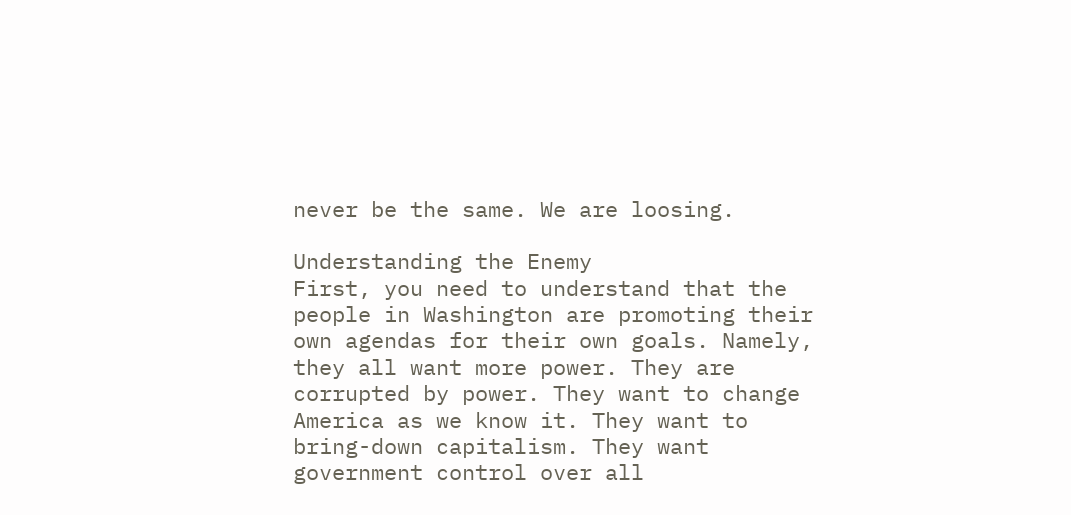never be the same. We are loosing.

Understanding the Enemy
First, you need to understand that the people in Washington are promoting their own agendas for their own goals. Namely, they all want more power. They are corrupted by power. They want to change America as we know it. They want to bring-down capitalism. They want government control over all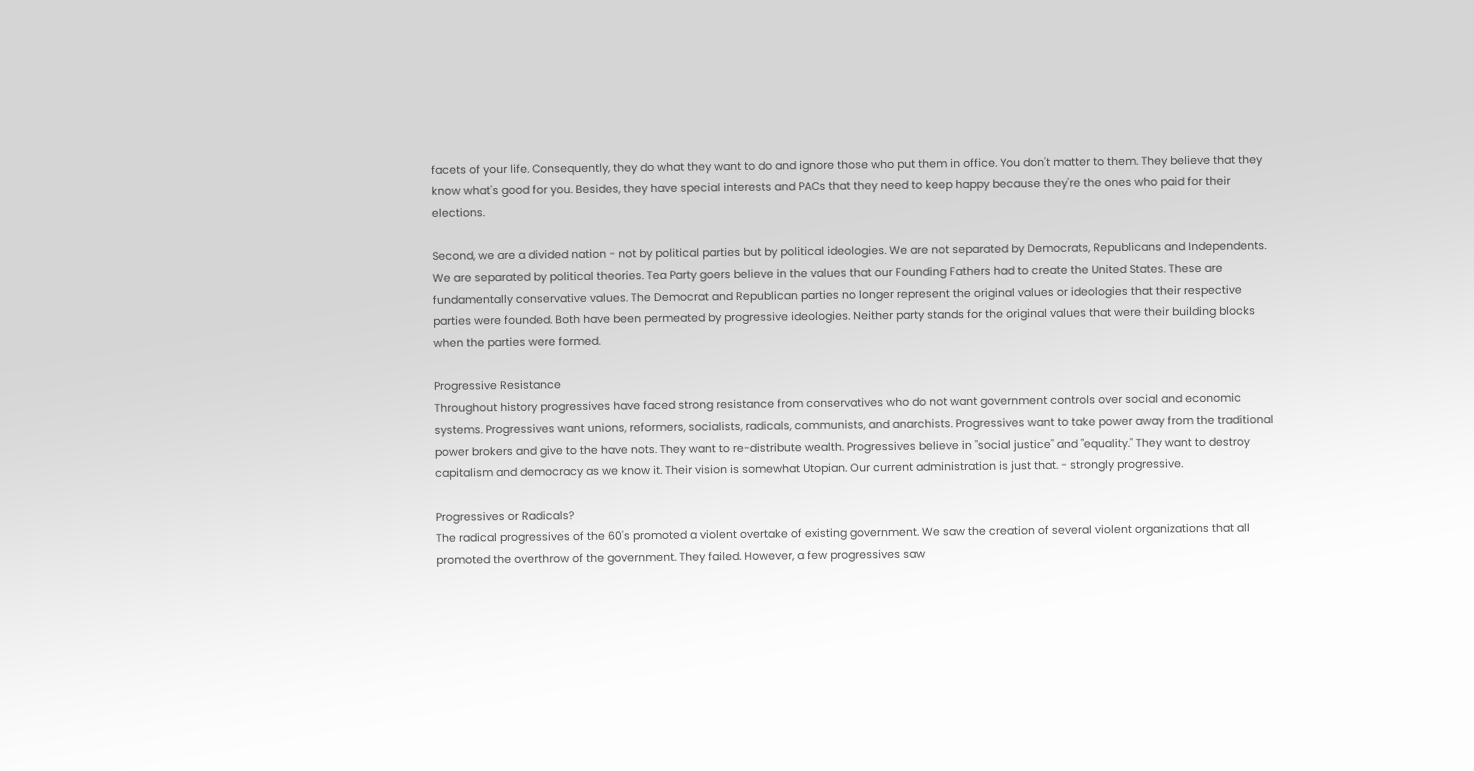facets of your life. Consequently, they do what they want to do and ignore those who put them in office. You don't matter to them. They believe that they know what's good for you. Besides, they have special interests and PACs that they need to keep happy because they're the ones who paid for their elections.

Second, we are a divided nation - not by political parties but by political ideologies. We are not separated by Democrats, Republicans and Independents. We are separated by political theories. Tea Party goers believe in the values that our Founding Fathers had to create the United States. These are fundamentally conservative values. The Democrat and Republican parties no longer represent the original values or ideologies that their respective parties were founded. Both have been permeated by progressive ideologies. Neither party stands for the original values that were their building blocks when the parties were formed.

Progressive Resistance
Throughout history progressives have faced strong resistance from conservatives who do not want government controls over social and economic systems. Progressives want unions, reformers, socialists, radicals, communists, and anarchists. Progressives want to take power away from the traditional power brokers and give to the have nots. They want to re-distribute wealth. Progressives believe in "social justice" and "equality." They want to destroy capitalism and democracy as we know it. Their vision is somewhat Utopian. Our current administration is just that. - strongly progressive.

Progressives or Radicals?
The radical progressives of the 60's promoted a violent overtake of existing government. We saw the creation of several violent organizations that all promoted the overthrow of the government. They failed. However, a few progressives saw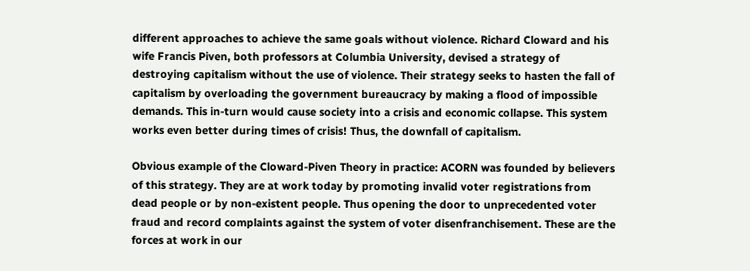different approaches to achieve the same goals without violence. Richard Cloward and his wife Francis Piven, both professors at Columbia University, devised a strategy of destroying capitalism without the use of violence. Their strategy seeks to hasten the fall of capitalism by overloading the government bureaucracy by making a flood of impossible demands. This in-turn would cause society into a crisis and economic collapse. This system works even better during times of crisis! Thus, the downfall of capitalism.

Obvious example of the Cloward-Piven Theory in practice: ACORN was founded by believers of this strategy. They are at work today by promoting invalid voter registrations from dead people or by non-existent people. Thus opening the door to unprecedented voter fraud and record complaints against the system of voter disenfranchisement. These are the forces at work in our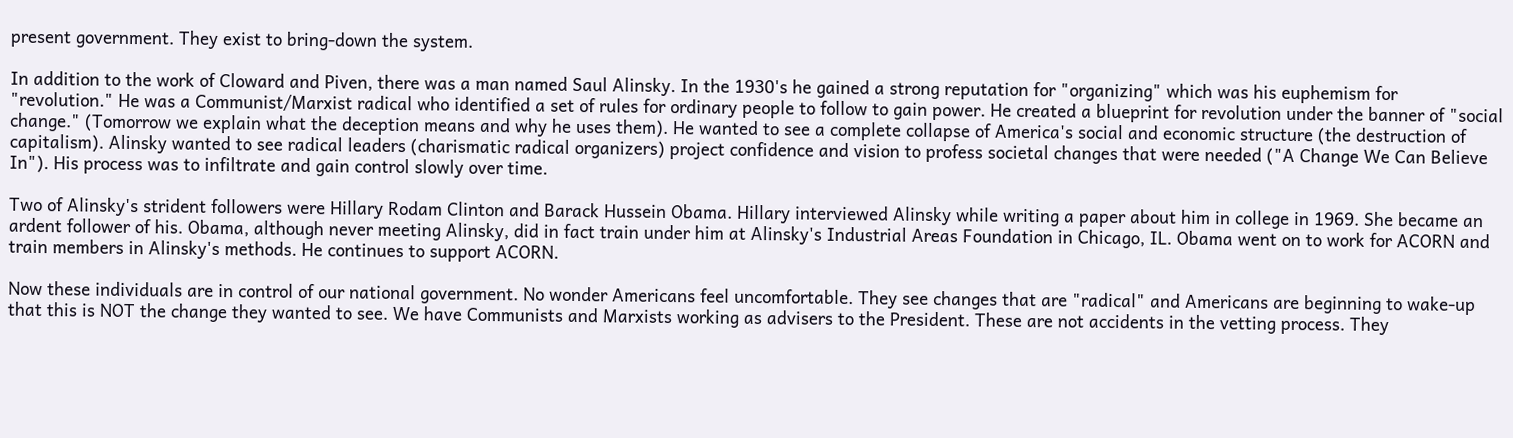present government. They exist to bring-down the system.

In addition to the work of Cloward and Piven, there was a man named Saul Alinsky. In the 1930's he gained a strong reputation for "organizing" which was his euphemism for "revolution." He was a Communist/Marxist radical who identified a set of rules for ordinary people to follow to gain power. He created a blueprint for revolution under the banner of "social change." (Tomorrow we explain what the deception means and why he uses them). He wanted to see a complete collapse of America's social and economic structure (the destruction of capitalism). Alinsky wanted to see radical leaders (charismatic radical organizers) project confidence and vision to profess societal changes that were needed ("A Change We Can Believe In"). His process was to infiltrate and gain control slowly over time.

Two of Alinsky's strident followers were Hillary Rodam Clinton and Barack Hussein Obama. Hillary interviewed Alinsky while writing a paper about him in college in 1969. She became an ardent follower of his. Obama, although never meeting Alinsky, did in fact train under him at Alinsky's Industrial Areas Foundation in Chicago, IL. Obama went on to work for ACORN and train members in Alinsky's methods. He continues to support ACORN.

Now these individuals are in control of our national government. No wonder Americans feel uncomfortable. They see changes that are "radical" and Americans are beginning to wake-up that this is NOT the change they wanted to see. We have Communists and Marxists working as advisers to the President. These are not accidents in the vetting process. They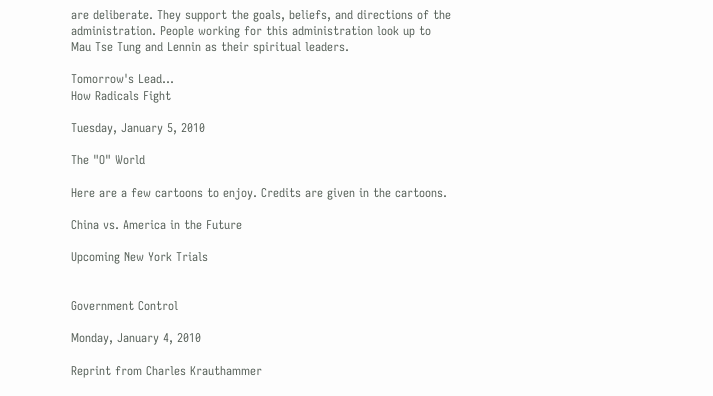are deliberate. They support the goals, beliefs, and directions of the administration. People working for this administration look up to Mau Tse Tung and Lennin as their spiritual leaders.

Tomorrow's Lead...
How Radicals Fight

Tuesday, January 5, 2010

The "O" World

Here are a few cartoons to enjoy. Credits are given in the cartoons.

China vs. America in the Future

Upcoming New York Trials


Government Control

Monday, January 4, 2010

Reprint from Charles Krauthammer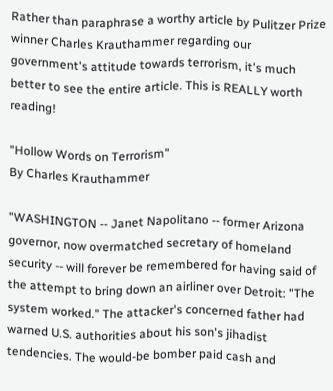Rather than paraphrase a worthy article by Pulitzer Prize winner Charles Krauthammer regarding our government's attitude towards terrorism, it's much better to see the entire article. This is REALLY worth reading!

"Hollow Words on Terrorism"
By Charles Krauthammer

"WASHINGTON -- Janet Napolitano -- former Arizona governor, now overmatched secretary of homeland security -- will forever be remembered for having said of the attempt to bring down an airliner over Detroit: "The system worked." The attacker's concerned father had warned U.S. authorities about his son's jihadist tendencies. The would-be bomber paid cash and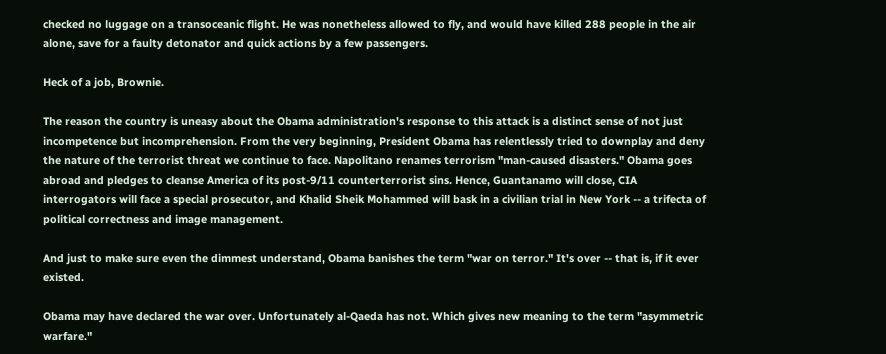checked no luggage on a transoceanic flight. He was nonetheless allowed to fly, and would have killed 288 people in the air alone, save for a faulty detonator and quick actions by a few passengers.

Heck of a job, Brownie.

The reason the country is uneasy about the Obama administration's response to this attack is a distinct sense of not just incompetence but incomprehension. From the very beginning, President Obama has relentlessly tried to downplay and deny the nature of the terrorist threat we continue to face. Napolitano renames terrorism "man-caused disasters." Obama goes abroad and pledges to cleanse America of its post-9/11 counterterrorist sins. Hence, Guantanamo will close, CIA interrogators will face a special prosecutor, and Khalid Sheik Mohammed will bask in a civilian trial in New York -- a trifecta of political correctness and image management.

And just to make sure even the dimmest understand, Obama banishes the term "war on terror." It's over -- that is, if it ever existed.

Obama may have declared the war over. Unfortunately al-Qaeda has not. Which gives new meaning to the term "asymmetric warfare."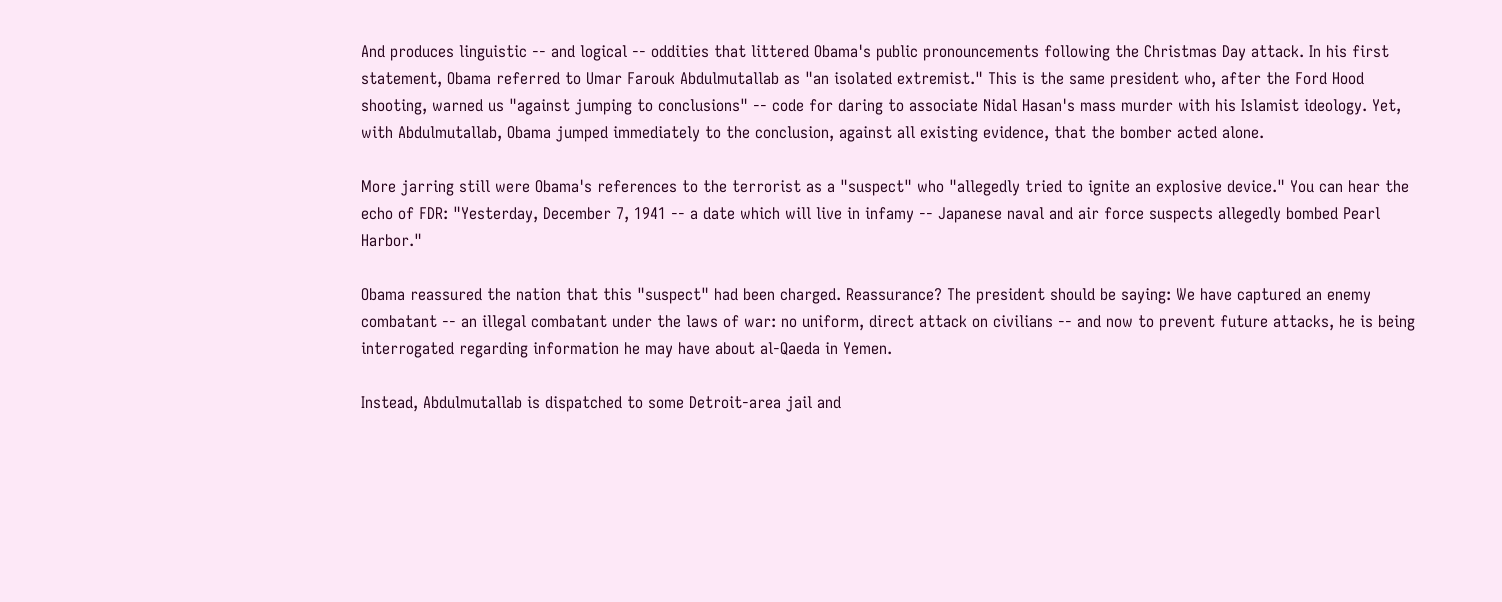And produces linguistic -- and logical -- oddities that littered Obama's public pronouncements following the Christmas Day attack. In his first statement, Obama referred to Umar Farouk Abdulmutallab as "an isolated extremist." This is the same president who, after the Ford Hood shooting, warned us "against jumping to conclusions" -- code for daring to associate Nidal Hasan's mass murder with his Islamist ideology. Yet, with Abdulmutallab, Obama jumped immediately to the conclusion, against all existing evidence, that the bomber acted alone.

More jarring still were Obama's references to the terrorist as a "suspect" who "allegedly tried to ignite an explosive device." You can hear the echo of FDR: "Yesterday, December 7, 1941 -- a date which will live in infamy -- Japanese naval and air force suspects allegedly bombed Pearl Harbor."

Obama reassured the nation that this "suspect" had been charged. Reassurance? The president should be saying: We have captured an enemy combatant -- an illegal combatant under the laws of war: no uniform, direct attack on civilians -- and now to prevent future attacks, he is being interrogated regarding information he may have about al-Qaeda in Yemen.

Instead, Abdulmutallab is dispatched to some Detroit-area jail and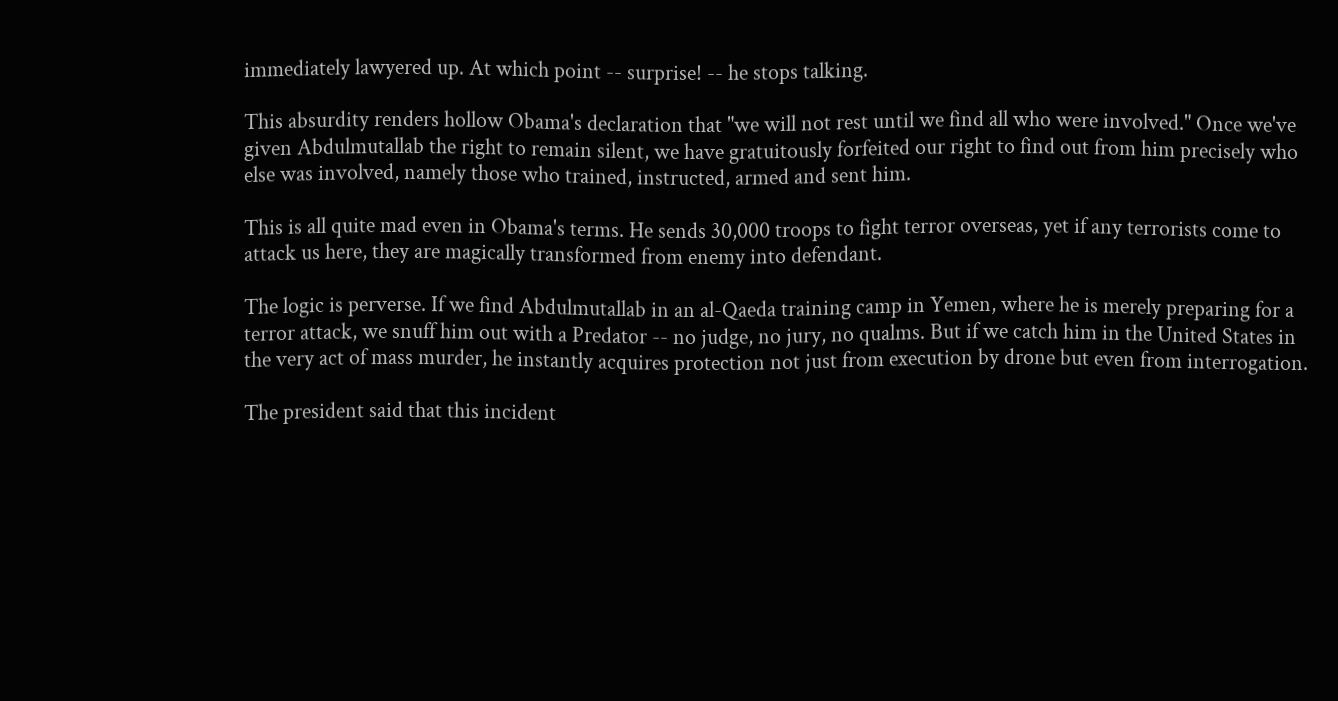immediately lawyered up. At which point -- surprise! -- he stops talking.

This absurdity renders hollow Obama's declaration that "we will not rest until we find all who were involved." Once we've given Abdulmutallab the right to remain silent, we have gratuitously forfeited our right to find out from him precisely who else was involved, namely those who trained, instructed, armed and sent him.

This is all quite mad even in Obama's terms. He sends 30,000 troops to fight terror overseas, yet if any terrorists come to attack us here, they are magically transformed from enemy into defendant.

The logic is perverse. If we find Abdulmutallab in an al-Qaeda training camp in Yemen, where he is merely preparing for a terror attack, we snuff him out with a Predator -- no judge, no jury, no qualms. But if we catch him in the United States in the very act of mass murder, he instantly acquires protection not just from execution by drone but even from interrogation.

The president said that this incident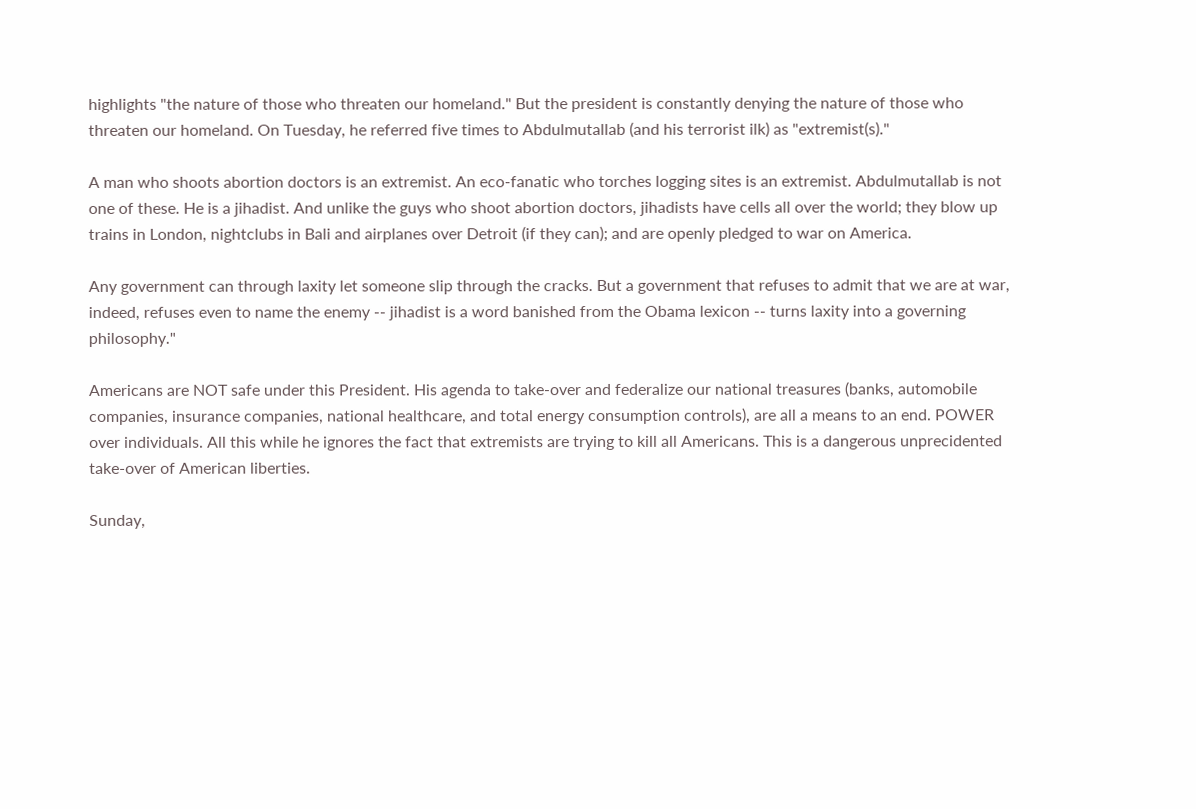highlights "the nature of those who threaten our homeland." But the president is constantly denying the nature of those who threaten our homeland. On Tuesday, he referred five times to Abdulmutallab (and his terrorist ilk) as "extremist(s)."

A man who shoots abortion doctors is an extremist. An eco-fanatic who torches logging sites is an extremist. Abdulmutallab is not one of these. He is a jihadist. And unlike the guys who shoot abortion doctors, jihadists have cells all over the world; they blow up trains in London, nightclubs in Bali and airplanes over Detroit (if they can); and are openly pledged to war on America.

Any government can through laxity let someone slip through the cracks. But a government that refuses to admit that we are at war, indeed, refuses even to name the enemy -- jihadist is a word banished from the Obama lexicon -- turns laxity into a governing philosophy."

Americans are NOT safe under this President. His agenda to take-over and federalize our national treasures (banks, automobile companies, insurance companies, national healthcare, and total energy consumption controls), are all a means to an end. POWER over individuals. All this while he ignores the fact that extremists are trying to kill all Americans. This is a dangerous unprecidented take-over of American liberties.

Sunday,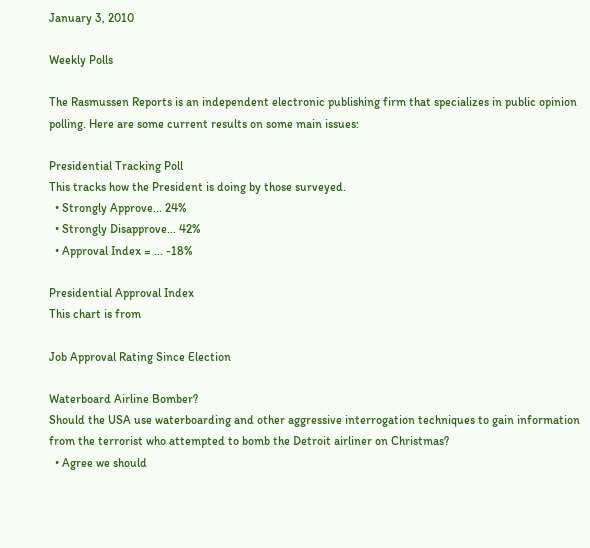January 3, 2010

Weekly Polls

The Rasmussen Reports is an independent electronic publishing firm that specializes in public opinion polling. Here are some current results on some main issues:

Presidential Tracking Poll
This tracks how the President is doing by those surveyed.
  • Strongly Approve... 24%
  • Strongly Disapprove... 42%
  • Approval Index = ... -18%

Presidential Approval Index
This chart is from

Job Approval Rating Since Election

Waterboard Airline Bomber?
Should the USA use waterboarding and other aggressive interrogation techniques to gain information from the terrorist who attempted to bomb the Detroit airliner on Christmas?
  • Agree we should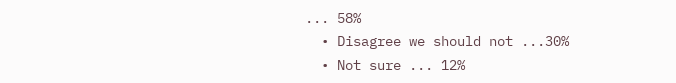... 58%
  • Disagree we should not ...30%
  • Not sure ... 12%